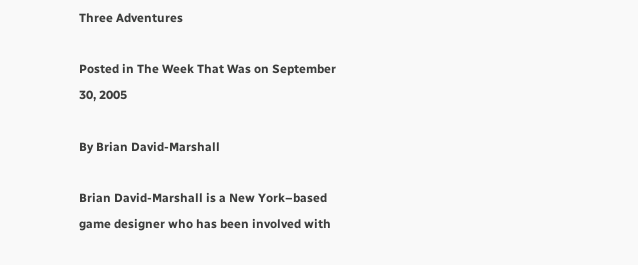Three Adventures

Posted in The Week That Was on September 30, 2005

By Brian David-Marshall

Brian David-Marshall is a New York–based game designer who has been involved with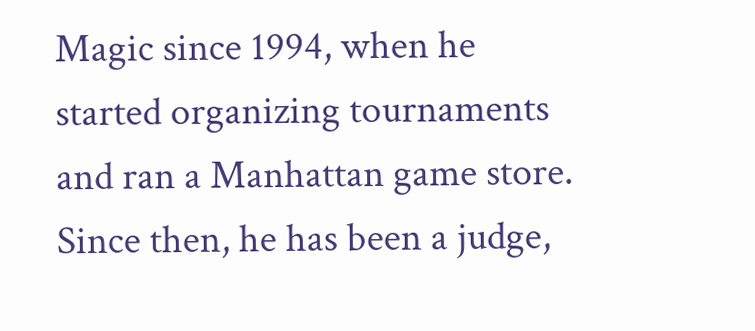Magic since 1994, when he started organizing tournaments and ran a Manhattan game store. Since then, he has been a judge,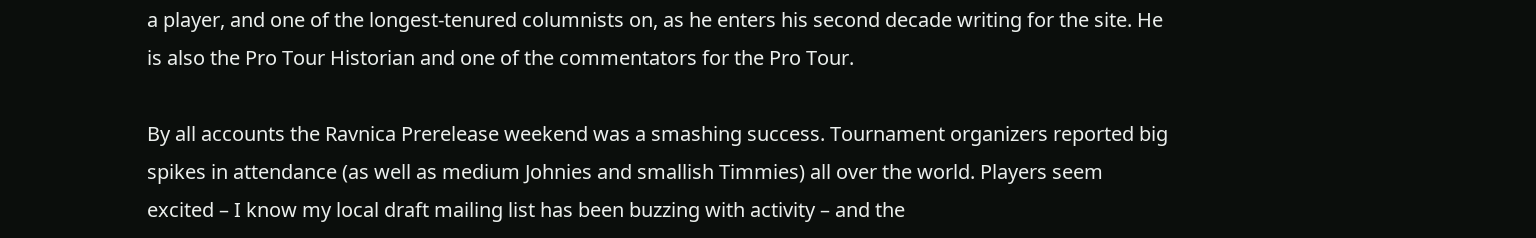a player, and one of the longest-tenured columnists on, as he enters his second decade writing for the site. He is also the Pro Tour Historian and one of the commentators for the Pro Tour.

By all accounts the Ravnica Prerelease weekend was a smashing success. Tournament organizers reported big spikes in attendance (as well as medium Johnies and smallish Timmies) all over the world. Players seem excited – I know my local draft mailing list has been buzzing with activity – and the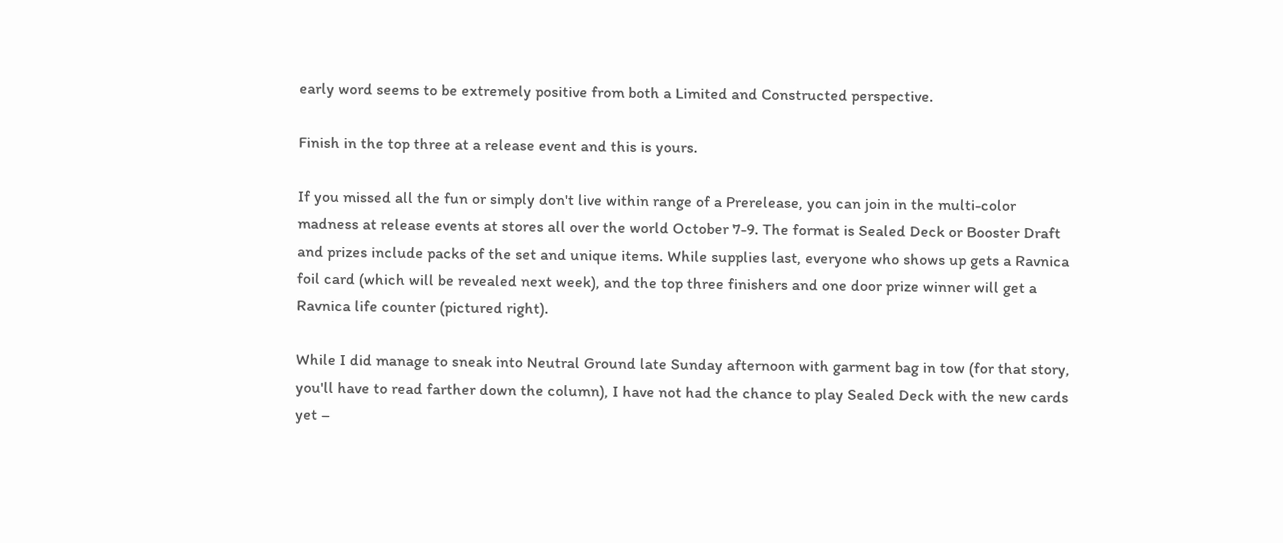early word seems to be extremely positive from both a Limited and Constructed perspective.

Finish in the top three at a release event and this is yours.

If you missed all the fun or simply don't live within range of a Prerelease, you can join in the multi-color madness at release events at stores all over the world October 7-9. The format is Sealed Deck or Booster Draft and prizes include packs of the set and unique items. While supplies last, everyone who shows up gets a Ravnica foil card (which will be revealed next week), and the top three finishers and one door prize winner will get a Ravnica life counter (pictured right).

While I did manage to sneak into Neutral Ground late Sunday afternoon with garment bag in tow (for that story, you'll have to read farther down the column), I have not had the chance to play Sealed Deck with the new cards yet –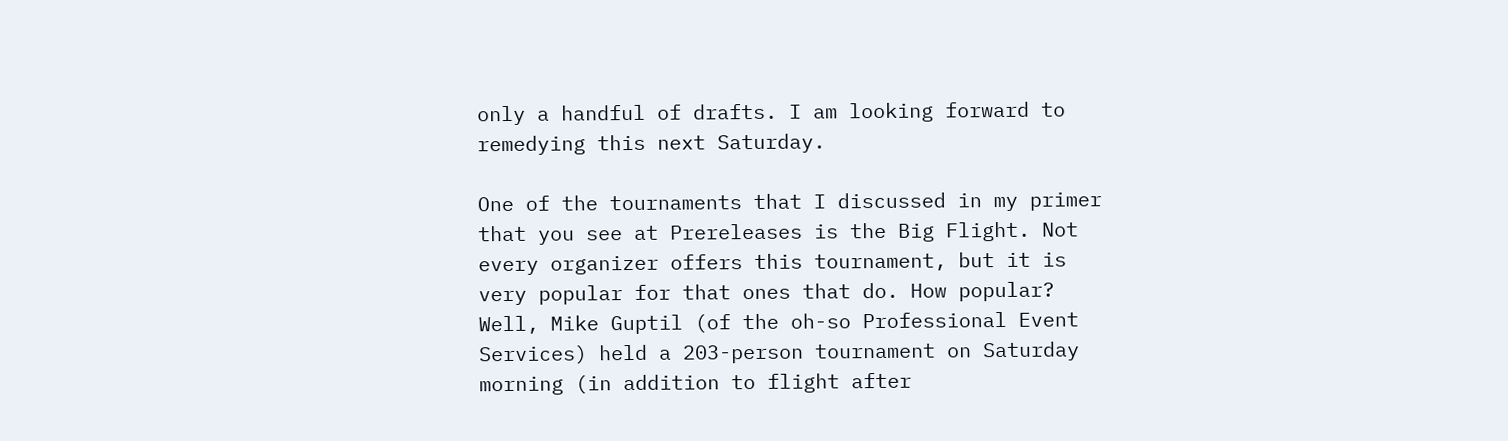only a handful of drafts. I am looking forward to remedying this next Saturday.

One of the tournaments that I discussed in my primer that you see at Prereleases is the Big Flight. Not every organizer offers this tournament, but it is very popular for that ones that do. How popular? Well, Mike Guptil (of the oh-so Professional Event Services) held a 203-person tournament on Saturday morning (in addition to flight after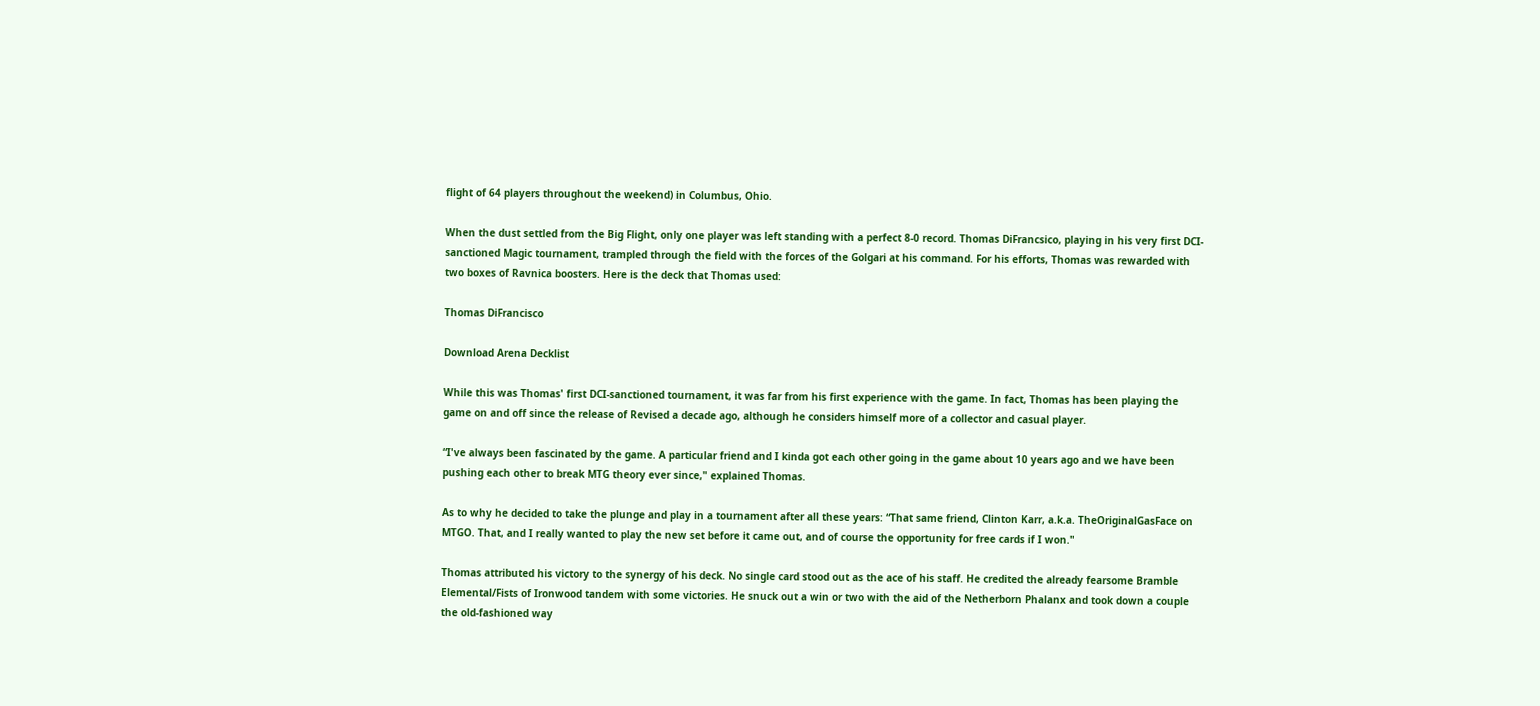flight of 64 players throughout the weekend) in Columbus, Ohio.

When the dust settled from the Big Flight, only one player was left standing with a perfect 8-0 record. Thomas DiFrancsico, playing in his very first DCI-sanctioned Magic tournament, trampled through the field with the forces of the Golgari at his command. For his efforts, Thomas was rewarded with two boxes of Ravnica boosters. Here is the deck that Thomas used:

Thomas DiFrancisco

Download Arena Decklist

While this was Thomas' first DCI-sanctioned tournament, it was far from his first experience with the game. In fact, Thomas has been playing the game on and off since the release of Revised a decade ago, although he considers himself more of a collector and casual player.

“I've always been fascinated by the game. A particular friend and I kinda got each other going in the game about 10 years ago and we have been pushing each other to break MTG theory ever since," explained Thomas.

As to why he decided to take the plunge and play in a tournament after all these years: “That same friend, Clinton Karr, a.k.a. TheOriginalGasFace on MTGO. That, and I really wanted to play the new set before it came out, and of course the opportunity for free cards if I won."

Thomas attributed his victory to the synergy of his deck. No single card stood out as the ace of his staff. He credited the already fearsome Bramble Elemental/Fists of Ironwood tandem with some victories. He snuck out a win or two with the aid of the Netherborn Phalanx and took down a couple the old-fashioned way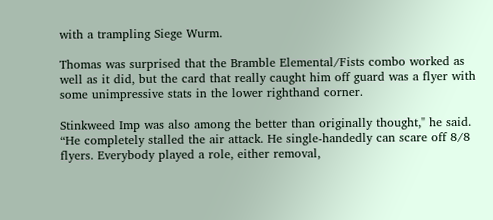with a trampling Siege Wurm.

Thomas was surprised that the Bramble Elemental/Fists combo worked as well as it did, but the card that really caught him off guard was a flyer with some unimpressive stats in the lower righthand corner.

Stinkweed Imp was also among the better than originally thought," he said. “He completely stalled the air attack. He single-handedly can scare off 8/8 flyers. Everybody played a role, either removal,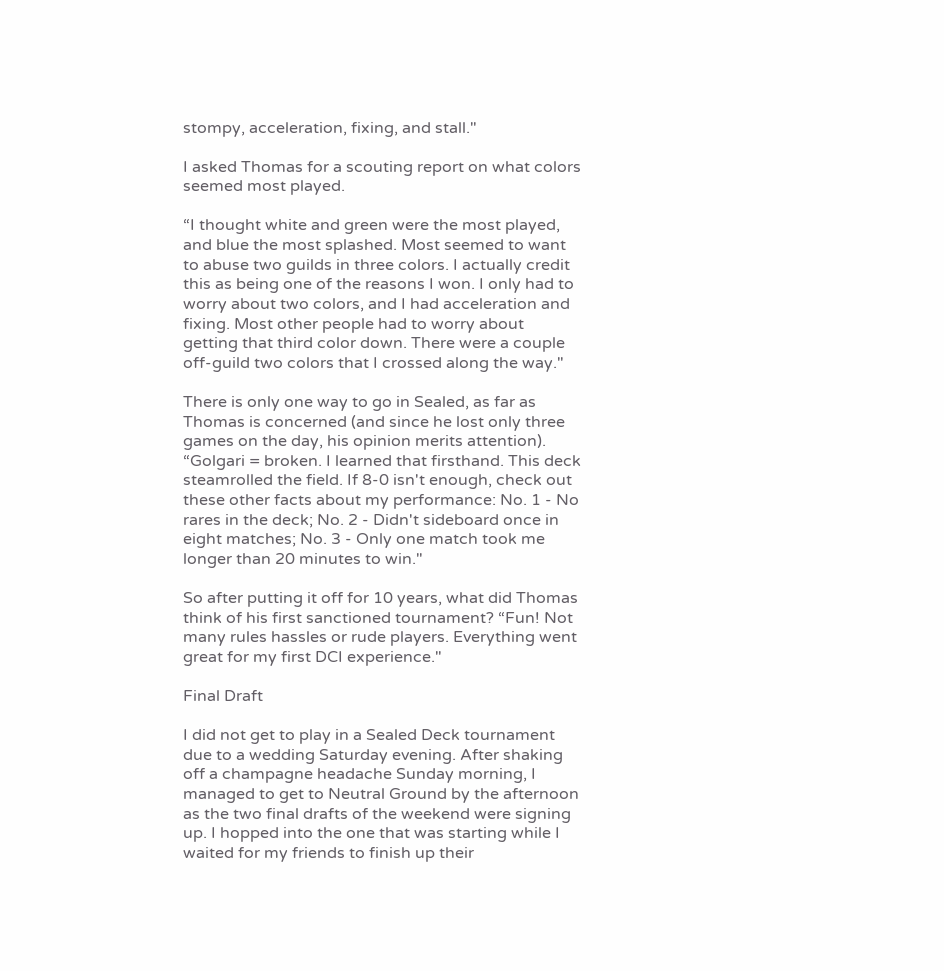stompy, acceleration, fixing, and stall."

I asked Thomas for a scouting report on what colors seemed most played.

“I thought white and green were the most played, and blue the most splashed. Most seemed to want to abuse two guilds in three colors. I actually credit this as being one of the reasons I won. I only had to worry about two colors, and I had acceleration and fixing. Most other people had to worry about getting that third color down. There were a couple off-guild two colors that I crossed along the way."

There is only one way to go in Sealed, as far as Thomas is concerned (and since he lost only three games on the day, his opinion merits attention). “Golgari = broken. I learned that firsthand. This deck steamrolled the field. If 8-0 isn't enough, check out these other facts about my performance: No. 1 - No rares in the deck; No. 2 - Didn't sideboard once in eight matches; No. 3 - Only one match took me longer than 20 minutes to win."

So after putting it off for 10 years, what did Thomas think of his first sanctioned tournament? “Fun! Not many rules hassles or rude players. Everything went great for my first DCI experience."

Final Draft

I did not get to play in a Sealed Deck tournament due to a wedding Saturday evening. After shaking off a champagne headache Sunday morning, I managed to get to Neutral Ground by the afternoon as the two final drafts of the weekend were signing up. I hopped into the one that was starting while I waited for my friends to finish up their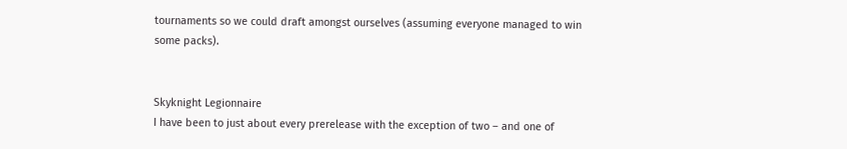tournaments so we could draft amongst ourselves (assuming everyone managed to win some packs).


Skyknight Legionnaire
I have been to just about every prerelease with the exception of two – and one of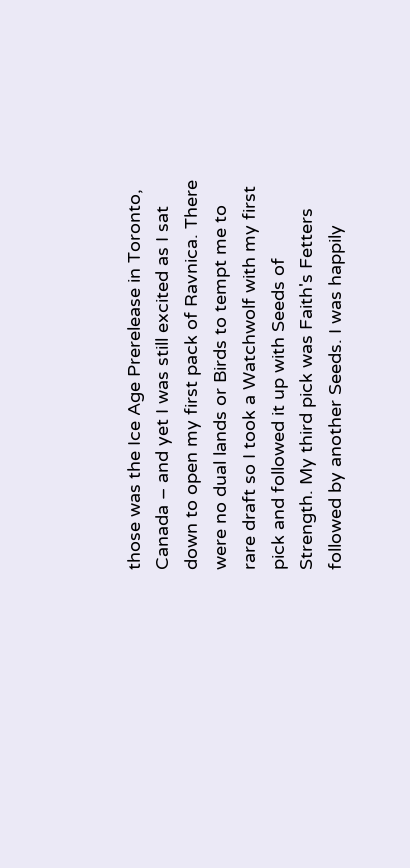those was the Ice Age Prerelease in Toronto, Canada – and yet I was still excited as I sat down to open my first pack of Ravnica. There were no dual lands or Birds to tempt me to rare draft so I took a Watchwolf with my first pick and followed it up with Seeds of Strength. My third pick was Faith's Fetters followed by another Seeds. I was happily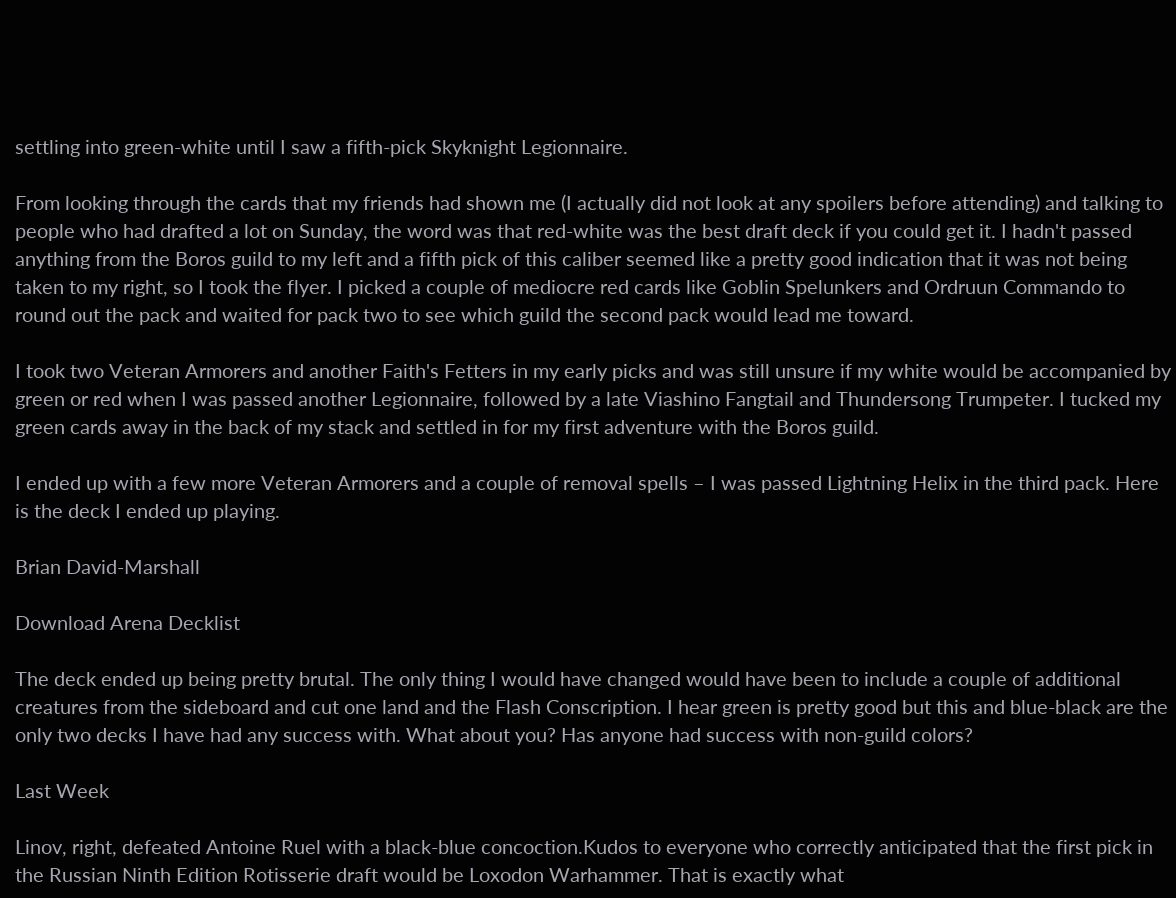settling into green-white until I saw a fifth-pick Skyknight Legionnaire.

From looking through the cards that my friends had shown me (I actually did not look at any spoilers before attending) and talking to people who had drafted a lot on Sunday, the word was that red-white was the best draft deck if you could get it. I hadn't passed anything from the Boros guild to my left and a fifth pick of this caliber seemed like a pretty good indication that it was not being taken to my right, so I took the flyer. I picked a couple of mediocre red cards like Goblin Spelunkers and Ordruun Commando to round out the pack and waited for pack two to see which guild the second pack would lead me toward.

I took two Veteran Armorers and another Faith's Fetters in my early picks and was still unsure if my white would be accompanied by green or red when I was passed another Legionnaire, followed by a late Viashino Fangtail and Thundersong Trumpeter. I tucked my green cards away in the back of my stack and settled in for my first adventure with the Boros guild.

I ended up with a few more Veteran Armorers and a couple of removal spells – I was passed Lightning Helix in the third pack. Here is the deck I ended up playing.

Brian David-Marshall

Download Arena Decklist

The deck ended up being pretty brutal. The only thing I would have changed would have been to include a couple of additional creatures from the sideboard and cut one land and the Flash Conscription. I hear green is pretty good but this and blue-black are the only two decks I have had any success with. What about you? Has anyone had success with non-guild colors?

Last Week

Linov, right, defeated Antoine Ruel with a black-blue concoction.Kudos to everyone who correctly anticipated that the first pick in the Russian Ninth Edition Rotisserie draft would be Loxodon Warhammer. That is exactly what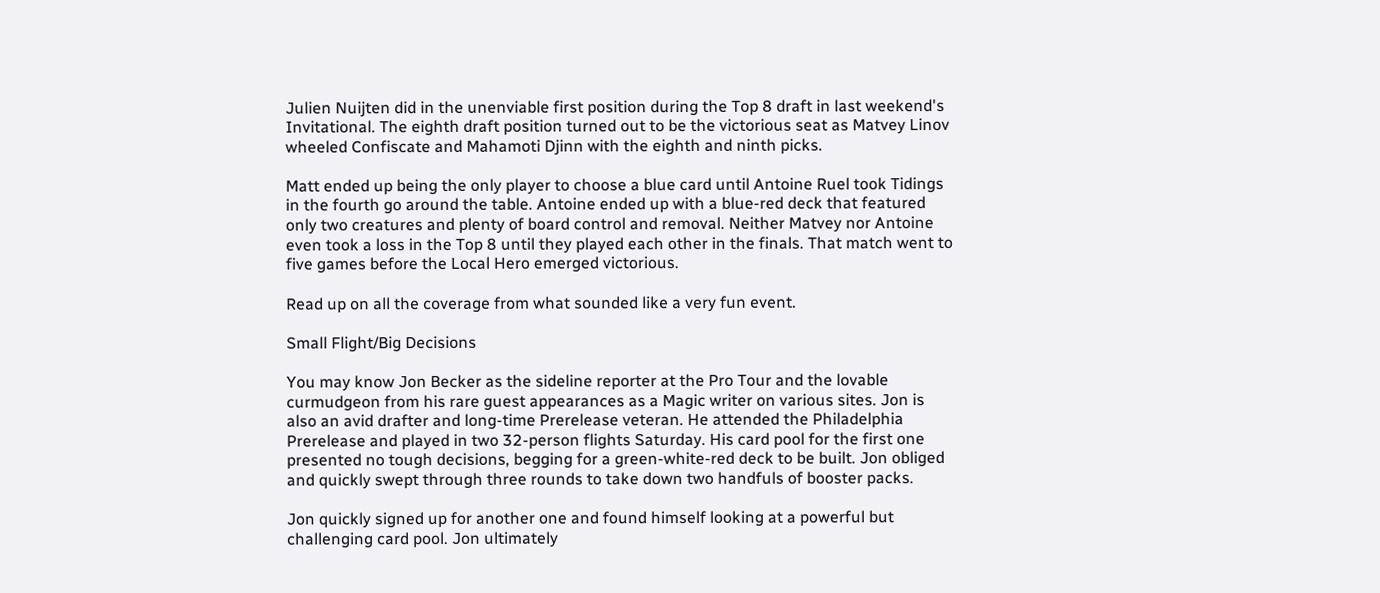Julien Nuijten did in the unenviable first position during the Top 8 draft in last weekend's Invitational. The eighth draft position turned out to be the victorious seat as Matvey Linov wheeled Confiscate and Mahamoti Djinn with the eighth and ninth picks.

Matt ended up being the only player to choose a blue card until Antoine Ruel took Tidings in the fourth go around the table. Antoine ended up with a blue-red deck that featured only two creatures and plenty of board control and removal. Neither Matvey nor Antoine even took a loss in the Top 8 until they played each other in the finals. That match went to five games before the Local Hero emerged victorious.

Read up on all the coverage from what sounded like a very fun event.

Small Flight/Big Decisions

You may know Jon Becker as the sideline reporter at the Pro Tour and the lovable curmudgeon from his rare guest appearances as a Magic writer on various sites. Jon is also an avid drafter and long-time Prerelease veteran. He attended the Philadelphia Prerelease and played in two 32-person flights Saturday. His card pool for the first one presented no tough decisions, begging for a green-white-red deck to be built. Jon obliged and quickly swept through three rounds to take down two handfuls of booster packs.

Jon quickly signed up for another one and found himself looking at a powerful but challenging card pool. Jon ultimately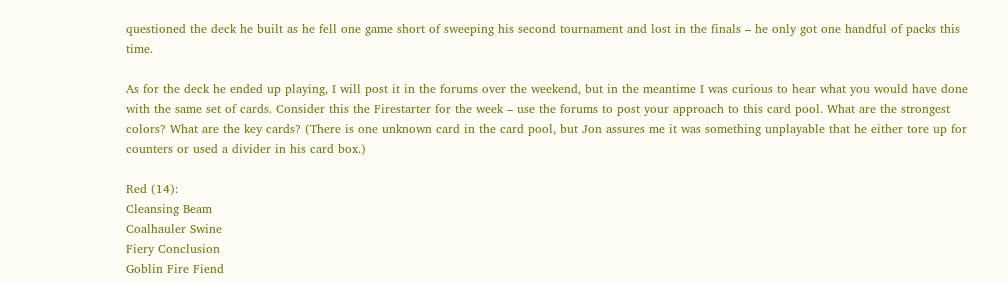questioned the deck he built as he fell one game short of sweeping his second tournament and lost in the finals – he only got one handful of packs this time.

As for the deck he ended up playing, I will post it in the forums over the weekend, but in the meantime I was curious to hear what you would have done with the same set of cards. Consider this the Firestarter for the week – use the forums to post your approach to this card pool. What are the strongest colors? What are the key cards? (There is one unknown card in the card pool, but Jon assures me it was something unplayable that he either tore up for counters or used a divider in his card box.)

Red (14):
Cleansing Beam
Coalhauler Swine
Fiery Conclusion
Goblin Fire Fiend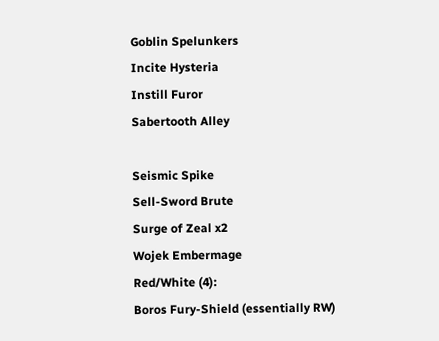Goblin Spelunkers
Incite Hysteria
Instill Furor
Sabertooth Alley

Seismic Spike
Sell-Sword Brute
Surge of Zeal x2
Wojek Embermage
Red/White (4):
Boros Fury-Shield (essentially RW)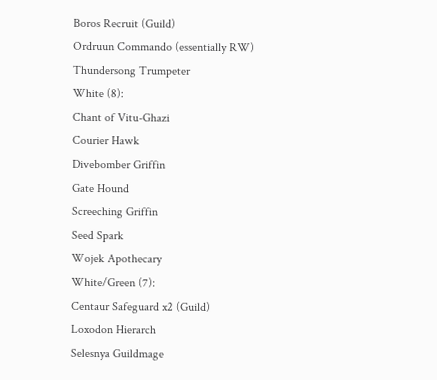Boros Recruit (Guild)
Ordruun Commando (essentially RW)
Thundersong Trumpeter
White (8):
Chant of Vitu-Ghazi
Courier Hawk
Divebomber Griffin
Gate Hound
Screeching Griffin
Seed Spark
Wojek Apothecary
White/Green (7):
Centaur Safeguard x2 (Guild)
Loxodon Hierarch
Selesnya Guildmage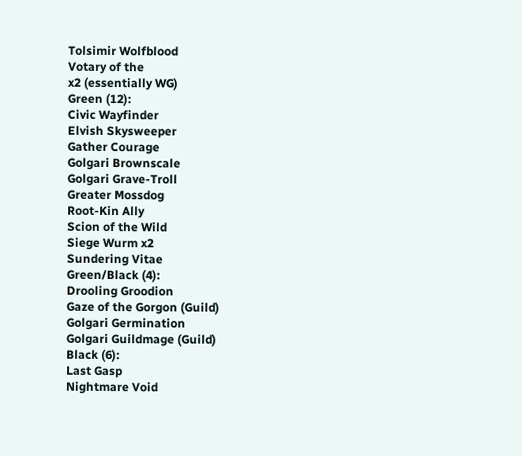Tolsimir Wolfblood
Votary of the
x2 (essentially WG)
Green (12):
Civic Wayfinder
Elvish Skysweeper
Gather Courage
Golgari Brownscale
Golgari Grave-Troll
Greater Mossdog
Root-Kin Ally
Scion of the Wild
Siege Wurm x2
Sundering Vitae
Green/Black (4):
Drooling Groodion
Gaze of the Gorgon (Guild)
Golgari Germination
Golgari Guildmage (Guild)
Black (6):
Last Gasp
Nightmare Void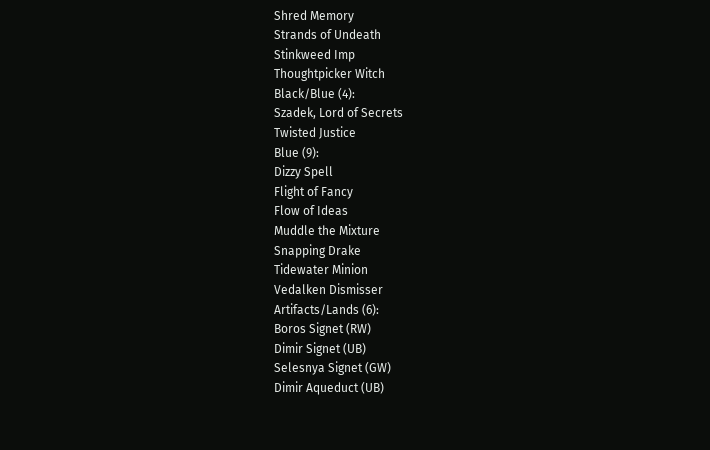Shred Memory
Strands of Undeath
Stinkweed Imp
Thoughtpicker Witch
Black/Blue (4):
Szadek, Lord of Secrets
Twisted Justice
Blue (9):
Dizzy Spell
Flight of Fancy
Flow of Ideas
Muddle the Mixture
Snapping Drake
Tidewater Minion
Vedalken Dismisser
Artifacts/Lands (6):
Boros Signet (RW)
Dimir Signet (UB)
Selesnya Signet (GW)
Dimir Aqueduct (UB)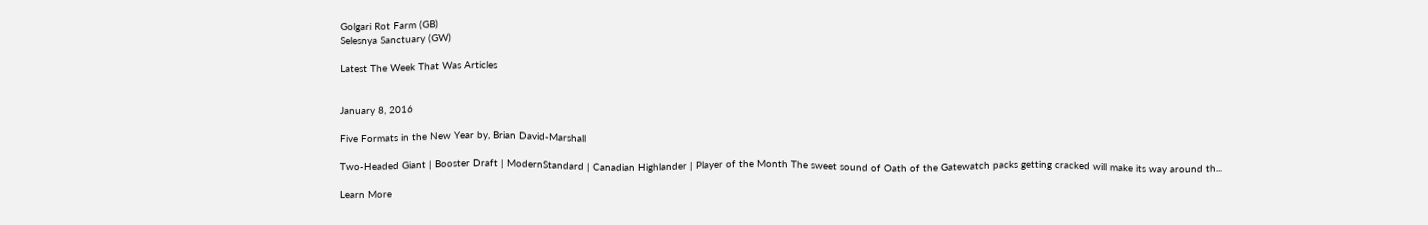Golgari Rot Farm (GB)
Selesnya Sanctuary (GW)

Latest The Week That Was Articles


January 8, 2016

Five Formats in the New Year by, Brian David-Marshall

Two-Headed Giant | Booster Draft | ModernStandard | Canadian Highlander | Player of the Month The sweet sound of Oath of the Gatewatch packs getting cracked will make its way around th...

Learn More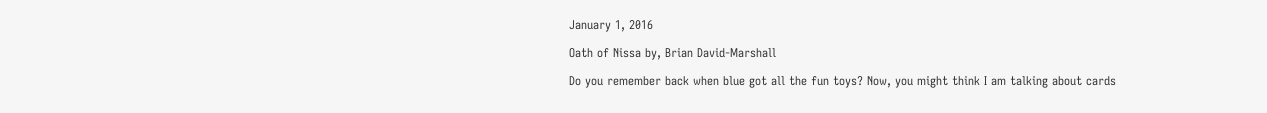January 1, 2016

Oath of Nissa by, Brian David-Marshall

Do you remember back when blue got all the fun toys? Now, you might think I am talking about cards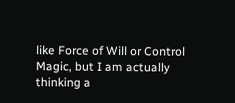like Force of Will or Control Magic, but I am actually thinking a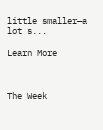little smaller—a lot s...

Learn More



The Week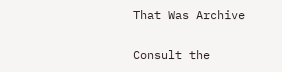That Was Archive

Consult the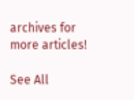archives for more articles!

See All